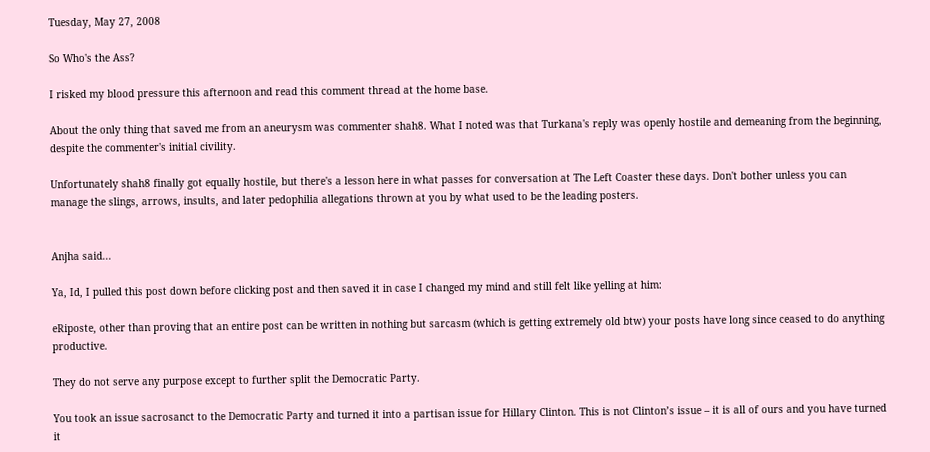Tuesday, May 27, 2008

So Who's the Ass?

I risked my blood pressure this afternoon and read this comment thread at the home base.

About the only thing that saved me from an aneurysm was commenter shah8. What I noted was that Turkana's reply was openly hostile and demeaning from the beginning, despite the commenter's initial civility.

Unfortunately shah8 finally got equally hostile, but there's a lesson here in what passes for conversation at The Left Coaster these days. Don't bother unless you can manage the slings, arrows, insults, and later pedophilia allegations thrown at you by what used to be the leading posters.


Anjha said...

Ya, Id, I pulled this post down before clicking post and then saved it in case I changed my mind and still felt like yelling at him:

eRiposte, other than proving that an entire post can be written in nothing but sarcasm (which is getting extremely old btw) your posts have long since ceased to do anything productive.

They do not serve any purpose except to further split the Democratic Party.

You took an issue sacrosanct to the Democratic Party and turned it into a partisan issue for Hillary Clinton. This is not Clinton’s issue – it is all of ours and you have turned it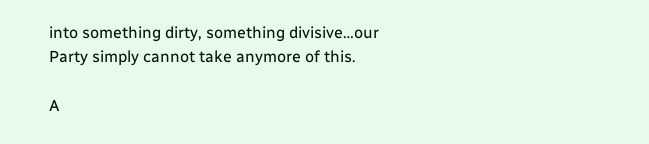into something dirty, something divisive…our Party simply cannot take anymore of this.

A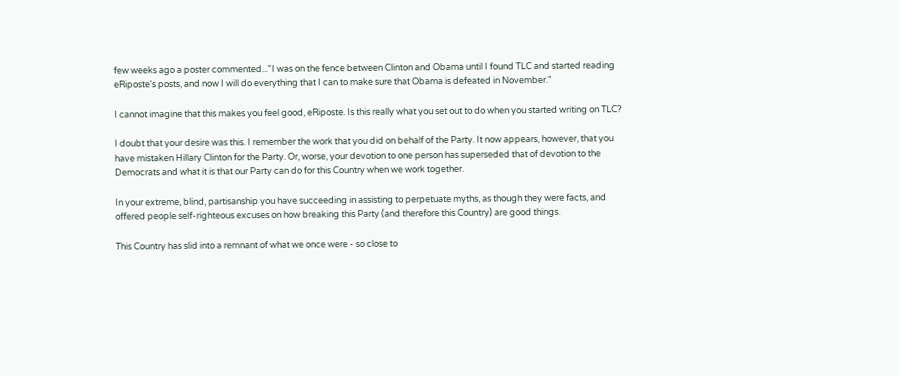few weeks ago a poster commented..."I was on the fence between Clinton and Obama until I found TLC and started reading eRiposte's posts, and now I will do everything that I can to make sure that Obama is defeated in November."

I cannot imagine that this makes you feel good, eRiposte. Is this really what you set out to do when you started writing on TLC?

I doubt that your desire was this. I remember the work that you did on behalf of the Party. It now appears, however, that you have mistaken Hillary Clinton for the Party. Or, worse, your devotion to one person has superseded that of devotion to the Democrats and what it is that our Party can do for this Country when we work together.

In your extreme, blind, partisanship you have succeeding in assisting to perpetuate myths, as though they were facts, and offered people self-righteous excuses on how breaking this Party (and therefore this Country) are good things.

This Country has slid into a remnant of what we once were - so close to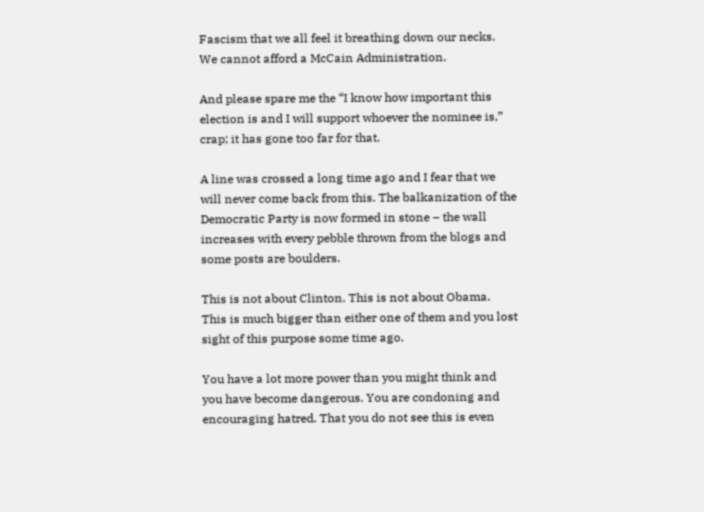Fascism that we all feel it breathing down our necks. We cannot afford a McCain Administration.

And please spare me the “I know how important this election is and I will support whoever the nominee is,” crap; it has gone too far for that.

A line was crossed a long time ago and I fear that we will never come back from this. The balkanization of the Democratic Party is now formed in stone – the wall increases with every pebble thrown from the blogs and some posts are boulders.

This is not about Clinton. This is not about Obama. This is much bigger than either one of them and you lost sight of this purpose some time ago.

You have a lot more power than you might think and you have become dangerous. You are condoning and encouraging hatred. That you do not see this is even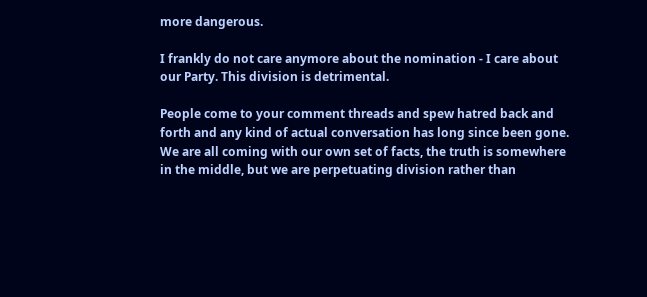more dangerous.

I frankly do not care anymore about the nomination - I care about our Party. This division is detrimental.

People come to your comment threads and spew hatred back and forth and any kind of actual conversation has long since been gone. We are all coming with our own set of facts, the truth is somewhere in the middle, but we are perpetuating division rather than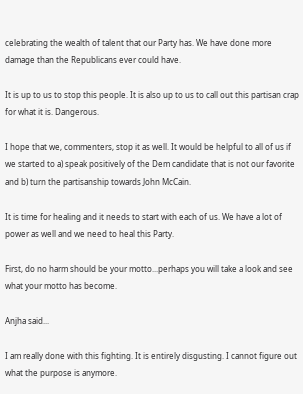celebrating the wealth of talent that our Party has. We have done more damage than the Republicans ever could have.

It is up to us to stop this people. It is also up to us to call out this partisan crap for what it is. Dangerous.

I hope that we, commenters, stop it as well. It would be helpful to all of us if we started to a) speak positively of the Dem candidate that is not our favorite and b) turn the partisanship towards John McCain.

It is time for healing and it needs to start with each of us. We have a lot of power as well and we need to heal this Party.

First, do no harm should be your motto...perhaps you will take a look and see what your motto has become.

Anjha said...

I am really done with this fighting. It is entirely disgusting. I cannot figure out what the purpose is anymore.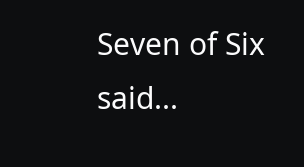Seven of Six said...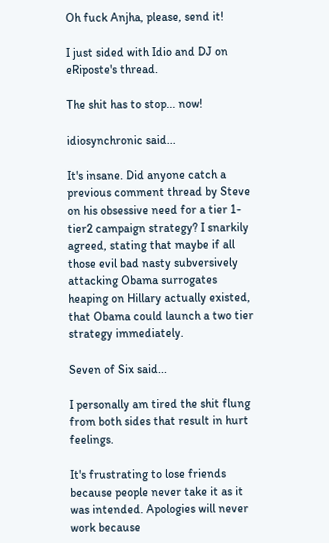Oh fuck Anjha, please, send it!

I just sided with Idio and DJ on eRiposte's thread.

The shit has to stop... now!

idiosynchronic said...

It's insane. Did anyone catch a previous comment thread by Steve on his obsessive need for a tier 1-tier2 campaign strategy? I snarkily agreed, stating that maybe if all those evil bad nasty subversively attacking Obama surrogates heaping on Hillary actually existed, that Obama could launch a two tier strategy immediately.

Seven of Six said...

I personally am tired the shit flung from both sides that result in hurt feelings.

It's frustrating to lose friends because people never take it as it was intended. Apologies will never work because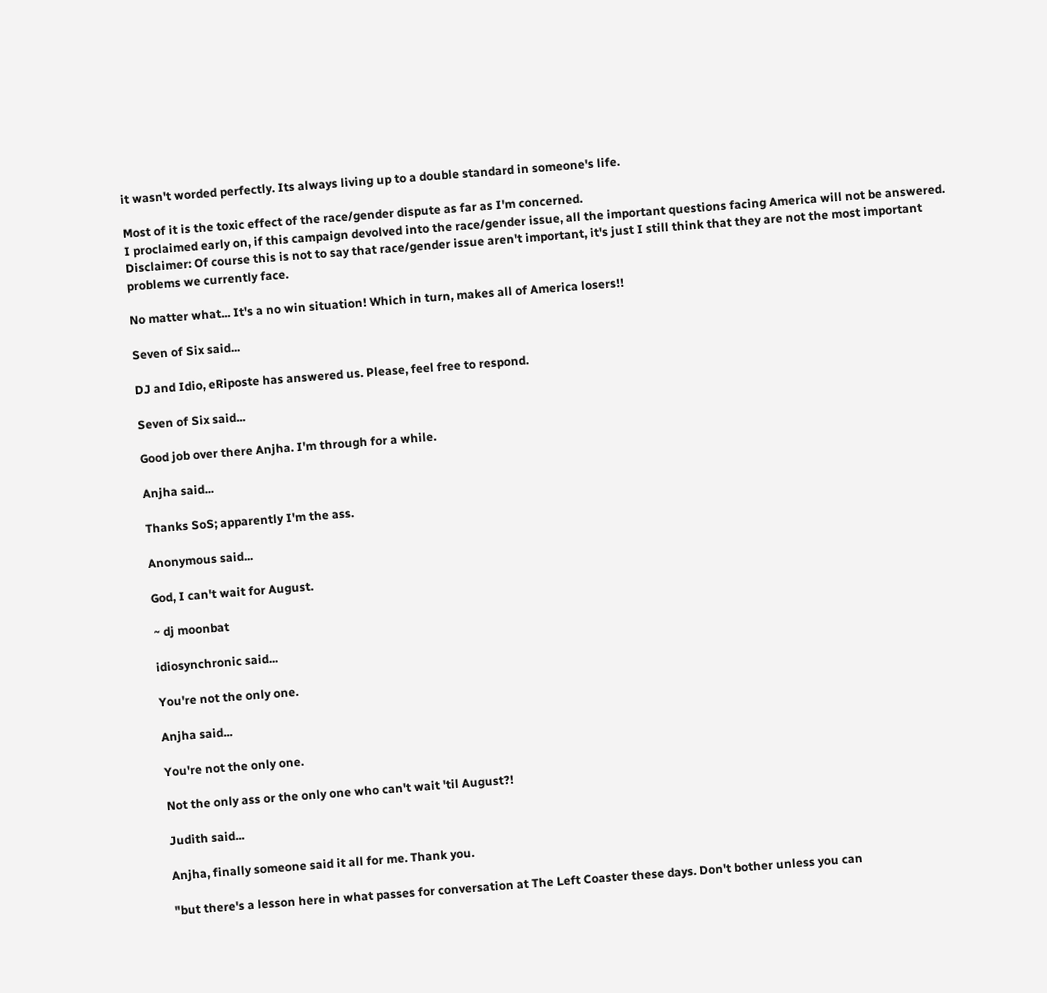it wasn't worded perfectly. Its always living up to a double standard in someone's life.

Most of it is the toxic effect of the race/gender dispute as far as I'm concerned.
I proclaimed early on, if this campaign devolved into the race/gender issue, all the important questions facing America will not be answered.
Disclaimer: Of course this is not to say that race/gender issue aren't important, it's just I still think that they are not the most important problems we currently face.

No matter what... It's a no win situation! Which in turn, makes all of America losers!!

Seven of Six said...

DJ and Idio, eRiposte has answered us. Please, feel free to respond.

Seven of Six said...

Good job over there Anjha. I'm through for a while.

Anjha said...

Thanks SoS; apparently I'm the ass.

Anonymous said...

God, I can't wait for August.

~ dj moonbat

idiosynchronic said...

You're not the only one.

Anjha said...

You're not the only one.

Not the only ass or the only one who can't wait 'til August?!

Judith said...

Anjha, finally someone said it all for me. Thank you.

"but there's a lesson here in what passes for conversation at The Left Coaster these days. Don't bother unless you can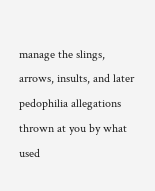manage the slings, arrows, insults, and later pedophilia allegations thrown at you by what used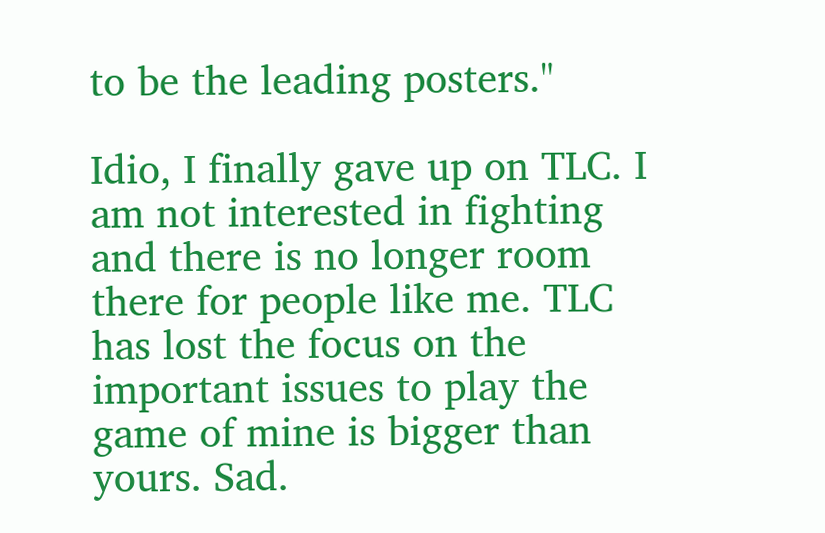to be the leading posters."

Idio, I finally gave up on TLC. I am not interested in fighting and there is no longer room there for people like me. TLC has lost the focus on the important issues to play the game of mine is bigger than yours. Sad.